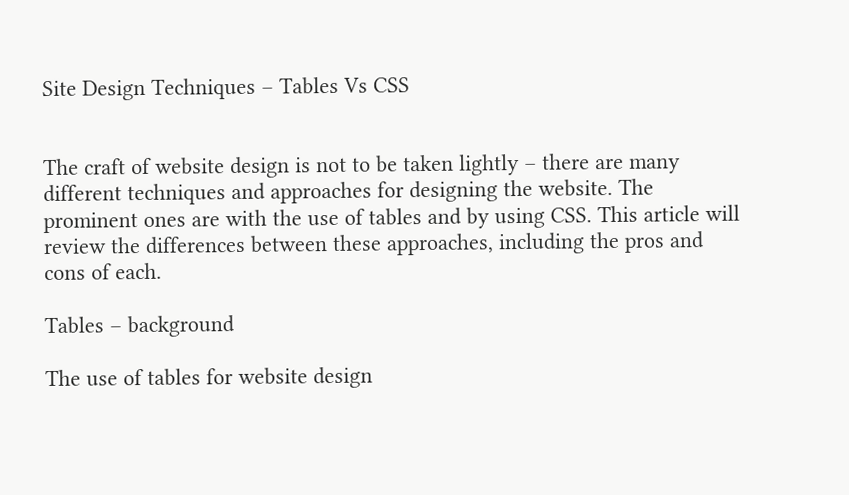Site Design Techniques – Tables Vs CSS


The craft of website design is not to be taken lightly – there are many different techniques and approaches for designing the website. The prominent ones are with the use of tables and by using CSS. This article will review the differences between these approaches, including the pros and cons of each.

Tables – background

The use of tables for website design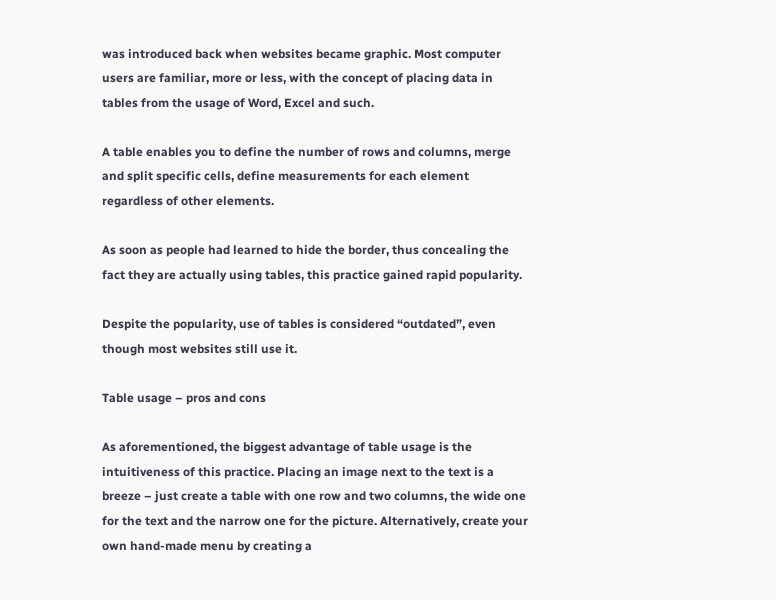was introduced back when websites became graphic. Most computer users are familiar, more or less, with the concept of placing data in tables from the usage of Word, Excel and such.

A table enables you to define the number of rows and columns, merge and split specific cells, define measurements for each element regardless of other elements.

As soon as people had learned to hide the border, thus concealing the fact they are actually using tables, this practice gained rapid popularity.

Despite the popularity, use of tables is considered “outdated”, even though most websites still use it.

Table usage – pros and cons

As aforementioned, the biggest advantage of table usage is the intuitiveness of this practice. Placing an image next to the text is a breeze – just create a table with one row and two columns, the wide one for the text and the narrow one for the picture. Alternatively, create your own hand-made menu by creating a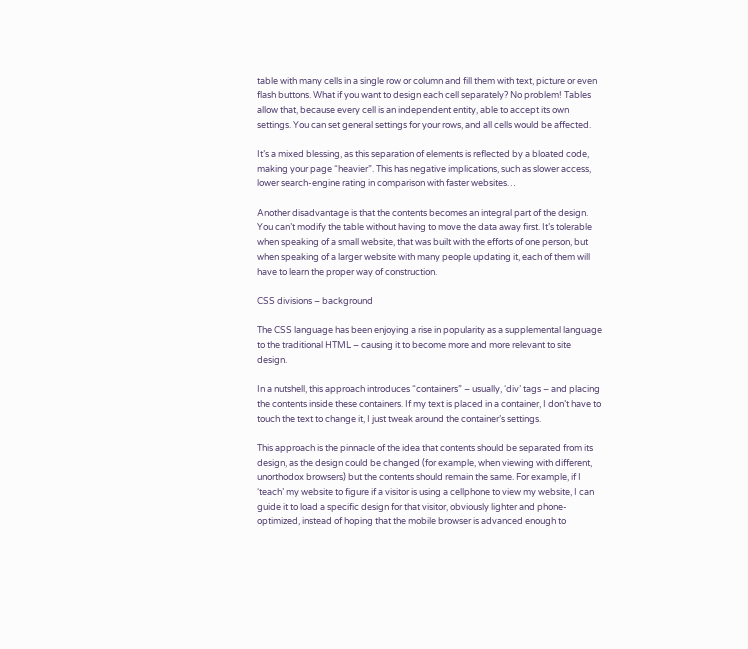table with many cells in a single row or column and fill them with text, picture or even flash buttons. What if you want to design each cell separately? No problem! Tables allow that, because every cell is an independent entity, able to accept its own settings. You can set general settings for your rows, and all cells would be affected.

It’s a mixed blessing, as this separation of elements is reflected by a bloated code, making your page “heavier”. This has negative implications, such as slower access, lower search-engine rating in comparison with faster websites…

Another disadvantage is that the contents becomes an integral part of the design. You can’t modify the table without having to move the data away first. It’s tolerable when speaking of a small website, that was built with the efforts of one person, but when speaking of a larger website with many people updating it, each of them will have to learn the proper way of construction.

CSS divisions – background

The CSS language has been enjoying a rise in popularity as a supplemental language to the traditional HTML – causing it to become more and more relevant to site design.

In a nutshell, this approach introduces “containers” – usually, ‘div’ tags – and placing the contents inside these containers. If my text is placed in a container, I don’t have to touch the text to change it, I just tweak around the container’s settings.

This approach is the pinnacle of the idea that contents should be separated from its design, as the design could be changed (for example, when viewing with different, unorthodox browsers) but the contents should remain the same. For example, if I ‘teach’ my website to figure if a visitor is using a cellphone to view my website, I can guide it to load a specific design for that visitor, obviously lighter and phone-optimized, instead of hoping that the mobile browser is advanced enough to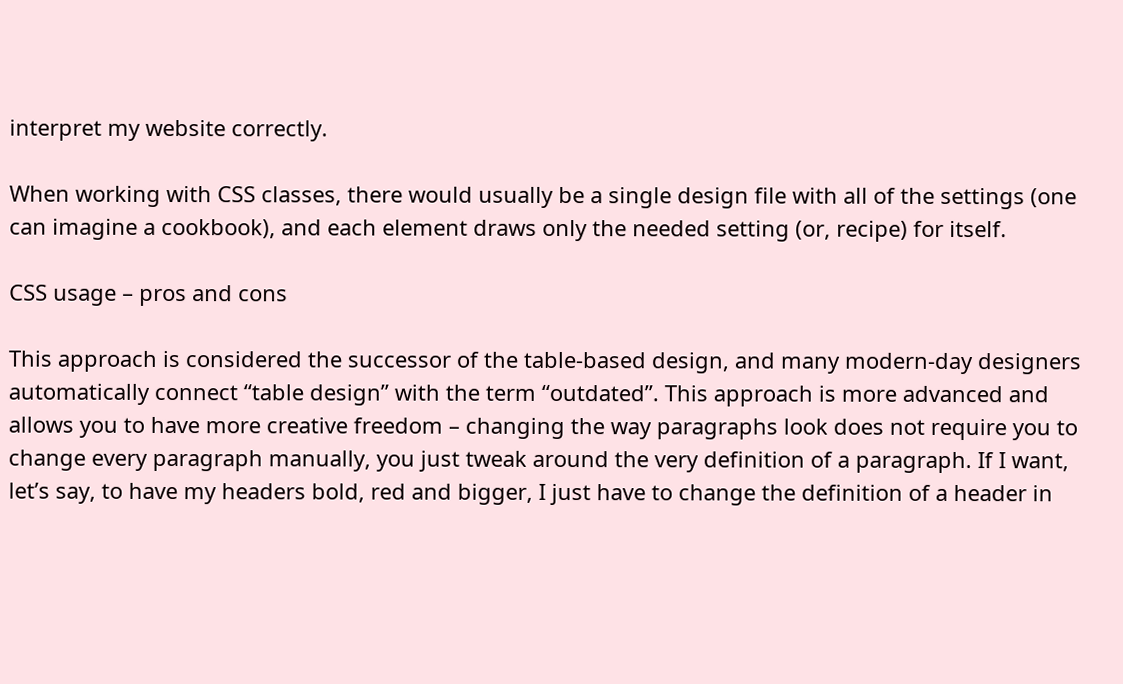interpret my website correctly.

When working with CSS classes, there would usually be a single design file with all of the settings (one can imagine a cookbook), and each element draws only the needed setting (or, recipe) for itself.

CSS usage – pros and cons

This approach is considered the successor of the table-based design, and many modern-day designers automatically connect “table design” with the term “outdated”. This approach is more advanced and allows you to have more creative freedom – changing the way paragraphs look does not require you to change every paragraph manually, you just tweak around the very definition of a paragraph. If I want, let’s say, to have my headers bold, red and bigger, I just have to change the definition of a header in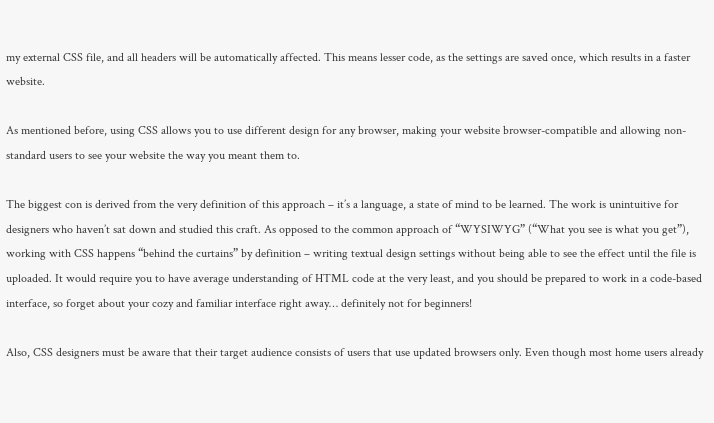my external CSS file, and all headers will be automatically affected. This means lesser code, as the settings are saved once, which results in a faster website.

As mentioned before, using CSS allows you to use different design for any browser, making your website browser-compatible and allowing non-standard users to see your website the way you meant them to.

The biggest con is derived from the very definition of this approach – it’s a language, a state of mind to be learned. The work is unintuitive for designers who haven’t sat down and studied this craft. As opposed to the common approach of “WYSIWYG” (“What you see is what you get”), working with CSS happens “behind the curtains” by definition – writing textual design settings without being able to see the effect until the file is uploaded. It would require you to have average understanding of HTML code at the very least, and you should be prepared to work in a code-based interface, so forget about your cozy and familiar interface right away… definitely not for beginners!

Also, CSS designers must be aware that their target audience consists of users that use updated browsers only. Even though most home users already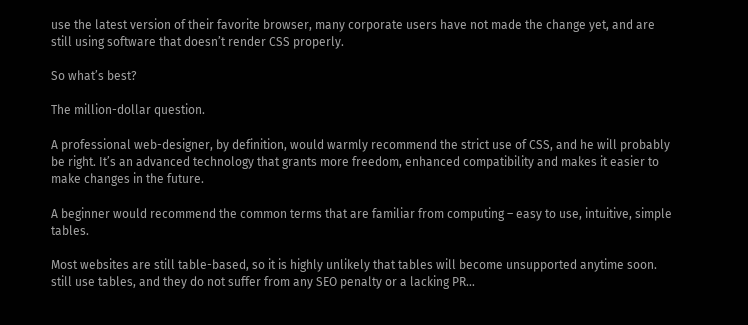use the latest version of their favorite browser, many corporate users have not made the change yet, and are still using software that doesn’t render CSS properly.

So what’s best?

The million-dollar question.

A professional web-designer, by definition, would warmly recommend the strict use of CSS, and he will probably be right. It’s an advanced technology that grants more freedom, enhanced compatibility and makes it easier to make changes in the future.

A beginner would recommend the common terms that are familiar from computing – easy to use, intuitive, simple tables.

Most websites are still table-based, so it is highly unlikely that tables will become unsupported anytime soon. still use tables, and they do not suffer from any SEO penalty or a lacking PR…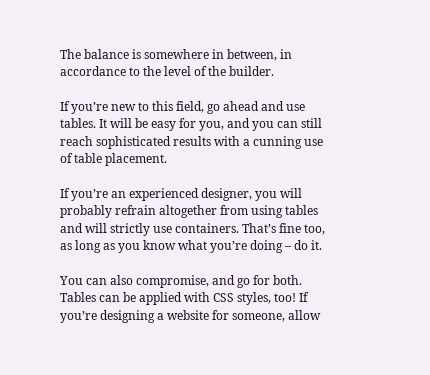The balance is somewhere in between, in accordance to the level of the builder.

If you’re new to this field, go ahead and use tables. It will be easy for you, and you can still reach sophisticated results with a cunning use of table placement.

If you’re an experienced designer, you will probably refrain altogether from using tables and will strictly use containers. That’s fine too, as long as you know what you’re doing – do it.

You can also compromise, and go for both. Tables can be applied with CSS styles, too! If you’re designing a website for someone, allow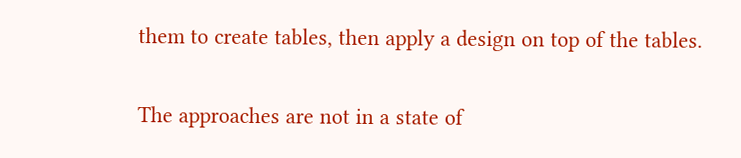them to create tables, then apply a design on top of the tables.

The approaches are not in a state of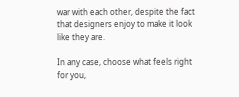war with each other, despite the fact that designers enjoy to make it look like they are.

In any case, choose what feels right for you,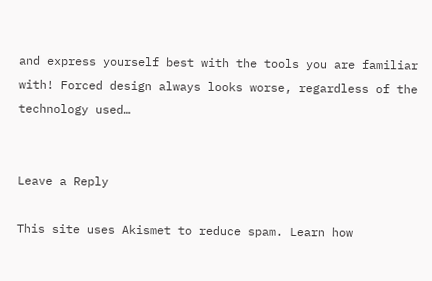and express yourself best with the tools you are familiar with! Forced design always looks worse, regardless of the technology used…


Leave a Reply

This site uses Akismet to reduce spam. Learn how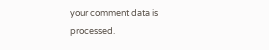your comment data is processed.